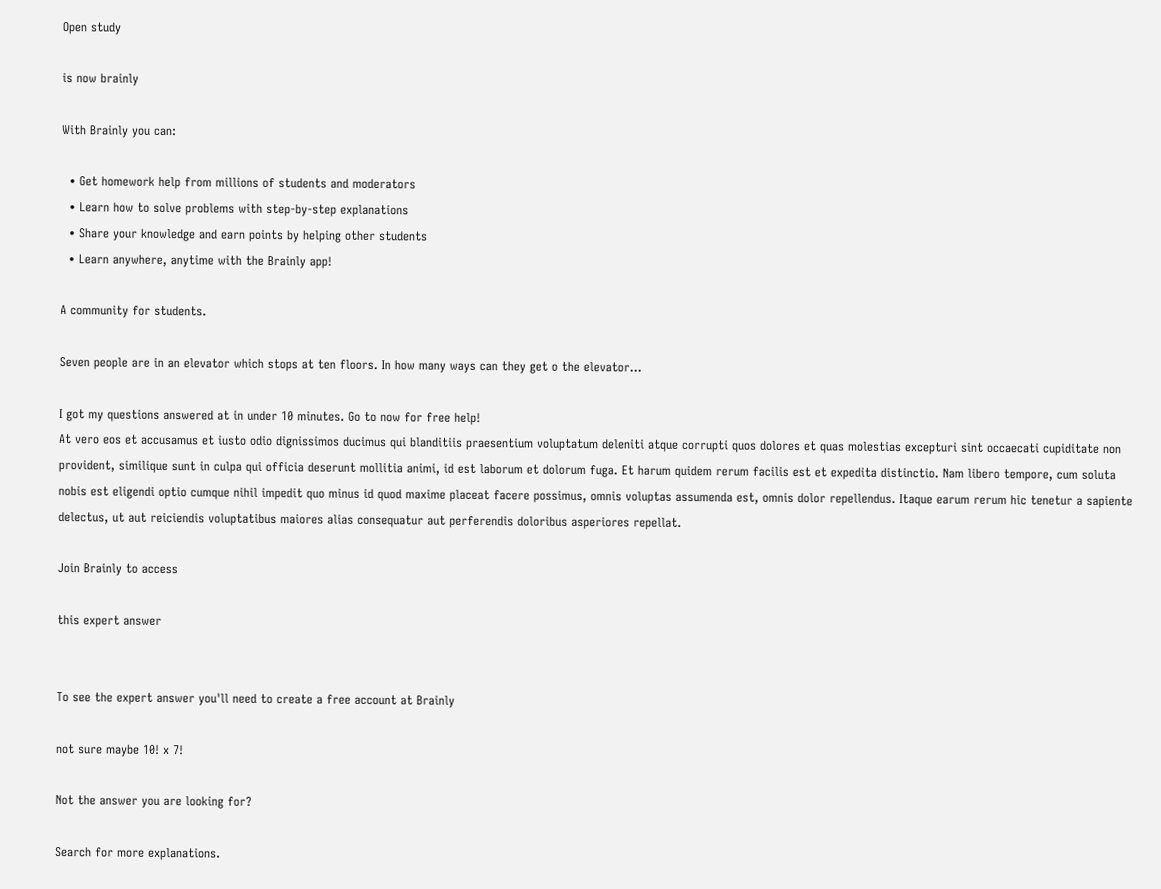Open study

is now brainly

With Brainly you can:

  • Get homework help from millions of students and moderators
  • Learn how to solve problems with step-by-step explanations
  • Share your knowledge and earn points by helping other students
  • Learn anywhere, anytime with the Brainly app!

A community for students.

Seven people are in an elevator which stops at ten floors. In how many ways can they get o the elevator...

I got my questions answered at in under 10 minutes. Go to now for free help!
At vero eos et accusamus et iusto odio dignissimos ducimus qui blanditiis praesentium voluptatum deleniti atque corrupti quos dolores et quas molestias excepturi sint occaecati cupiditate non provident, similique sunt in culpa qui officia deserunt mollitia animi, id est laborum et dolorum fuga. Et harum quidem rerum facilis est et expedita distinctio. Nam libero tempore, cum soluta nobis est eligendi optio cumque nihil impedit quo minus id quod maxime placeat facere possimus, omnis voluptas assumenda est, omnis dolor repellendus. Itaque earum rerum hic tenetur a sapiente delectus, ut aut reiciendis voluptatibus maiores alias consequatur aut perferendis doloribus asperiores repellat.

Join Brainly to access

this expert answer


To see the expert answer you'll need to create a free account at Brainly

not sure maybe 10! x 7!

Not the answer you are looking for?

Search for more explanations.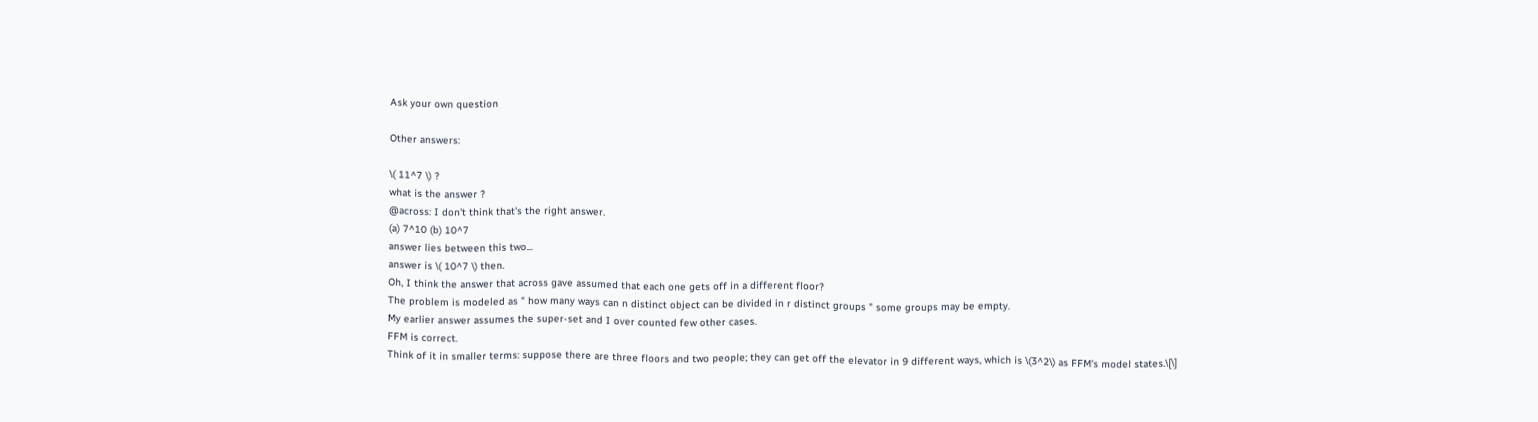Ask your own question

Other answers:

\( 11^7 \) ?
what is the answer ?
@across: I don't think that's the right answer.
(a) 7^10 (b) 10^7
answer lies between this two...
answer is \( 10^7 \) then.
Oh, I think the answer that across gave assumed that each one gets off in a different floor?
The problem is modeled as " how many ways can n distinct object can be divided in r distinct groups " some groups may be empty.
My earlier answer assumes the super-set and I over counted few other cases.
FFM is correct.
Think of it in smaller terms: suppose there are three floors and two people; they can get off the elevator in 9 different ways, which is \(3^2\) as FFM's model states.\[\]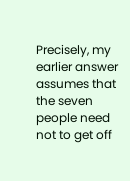Precisely, my earlier answer assumes that the seven people need not to get off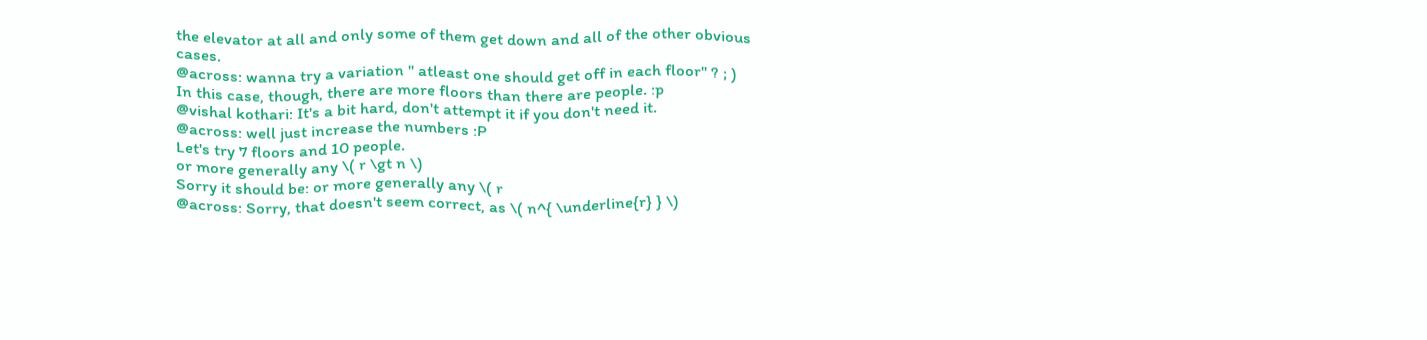the elevator at all and only some of them get down and all of the other obvious cases.
@across: wanna try a variation " atleast one should get off in each floor" ? ; )
In this case, though, there are more floors than there are people. :p
@vishal kothari: It's a bit hard, don't attempt it if you don't need it.
@across: well just increase the numbers :P
Let's try 7 floors and 10 people.
or more generally any \( r \gt n \)
Sorry it should be: or more generally any \( r
@across: Sorry, that doesn't seem correct, as \( n^{ \underline{r} } \)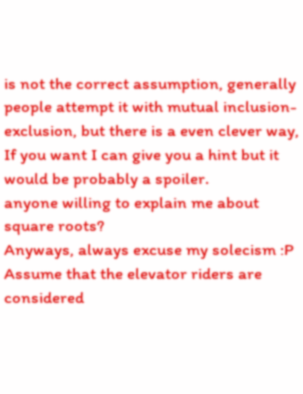is not the correct assumption, generally people attempt it with mutual inclusion-exclusion, but there is a even clever way, If you want I can give you a hint but it would be probably a spoiler.
anyone willing to explain me about square roots?
Anyways, always excuse my solecism :P
Assume that the elevator riders are considered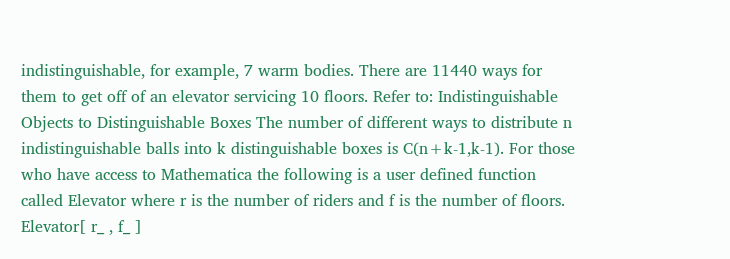indistinguishable, for example, 7 warm bodies. There are 11440 ways for them to get off of an elevator servicing 10 floors. Refer to: Indistinguishable Objects to Distinguishable Boxes The number of different ways to distribute n indistinguishable balls into k distinguishable boxes is C(n+k-1,k-1). For those who have access to Mathematica the following is a user defined function called Elevator where r is the number of riders and f is the number of floors. Elevator[ r_ , f_ ]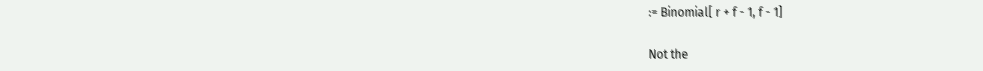:= Binomial[ r + f - 1, f - 1]

Not the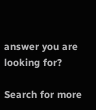answer you are looking for?

Search for more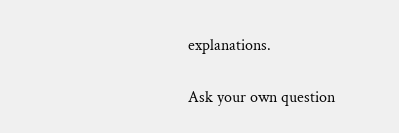explanations.

Ask your own question